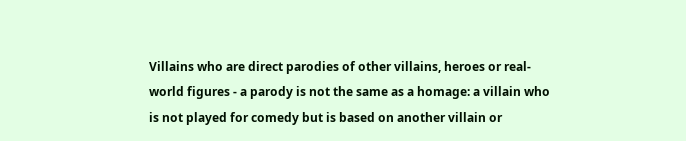Villains who are direct parodies of other villains, heroes or real-world figures - a parody is not the same as a homage: a villain who is not played for comedy but is based on another villain or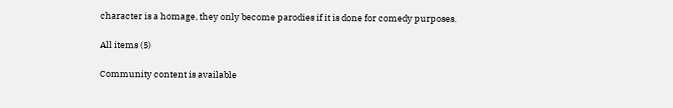character is a homage, they only become parodies if it is done for comedy purposes.

All items (5)

Community content is available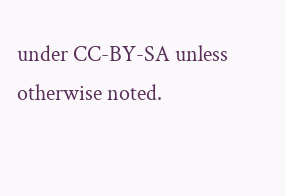under CC-BY-SA unless otherwise noted.